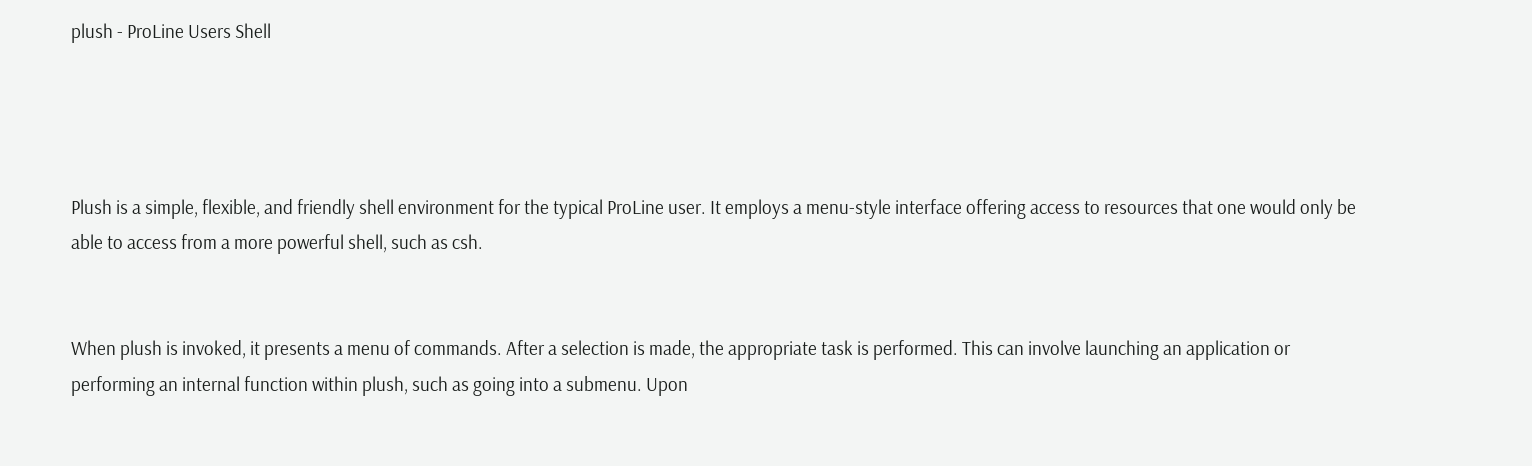plush - ProLine Users Shell




Plush is a simple, flexible, and friendly shell environment for the typical ProLine user. It employs a menu-style interface offering access to resources that one would only be able to access from a more powerful shell, such as csh.


When plush is invoked, it presents a menu of commands. After a selection is made, the appropriate task is performed. This can involve launching an application or performing an internal function within plush, such as going into a submenu. Upon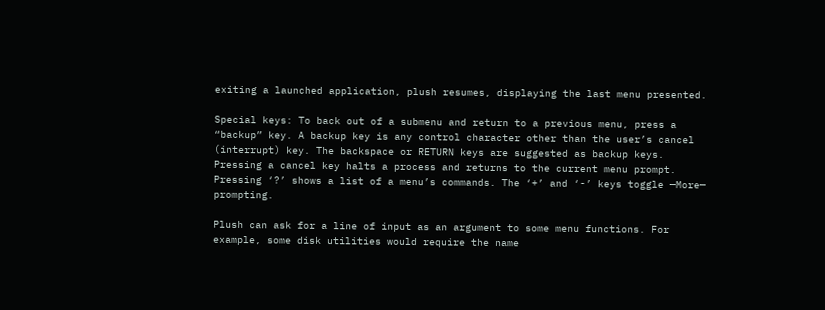exiting a launched application, plush resumes, displaying the last menu presented.

Special keys: To back out of a submenu and return to a previous menu, press a “backup” key. A backup key is any control character other than the user’s cancel (interrupt) key. The backspace or RETURN keys are suggested as backup keys. Pressing a cancel key halts a process and returns to the current menu prompt. Pressing ‘?’ shows a list of a menu’s commands. The ‘+’ and ‘-’ keys toggle —More— prompting.

Plush can ask for a line of input as an argument to some menu functions. For example, some disk utilities would require the name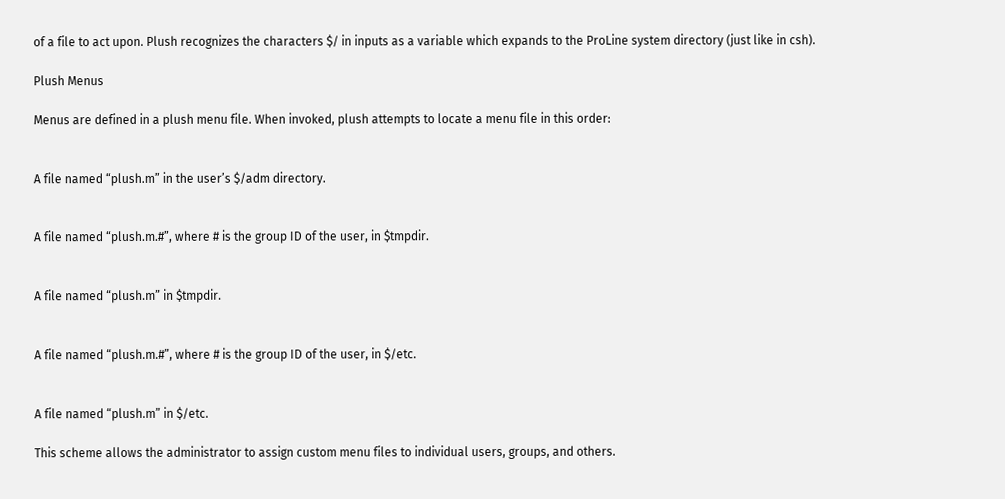of a file to act upon. Plush recognizes the characters $/ in inputs as a variable which expands to the ProLine system directory (just like in csh).

Plush Menus

Menus are defined in a plush menu file. When invoked, plush attempts to locate a menu file in this order:


A file named “plush.m” in the user’s $/adm directory.


A file named “plush.m.#”, where # is the group ID of the user, in $tmpdir.


A file named “plush.m” in $tmpdir.


A file named “plush.m.#”, where # is the group ID of the user, in $/etc.


A file named “plush.m” in $/etc.

This scheme allows the administrator to assign custom menu files to individual users, groups, and others.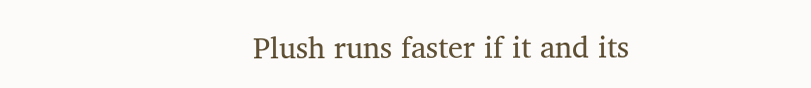Plush runs faster if it and its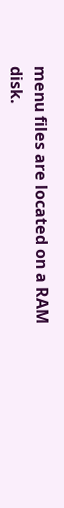menu files are located on a RAM disk.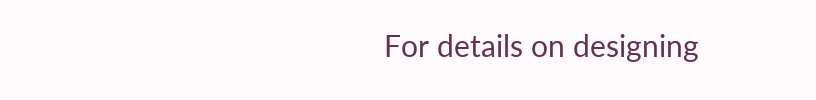For details on designing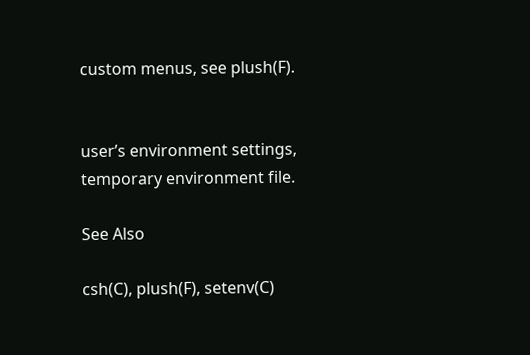custom menus, see plush(F).


user’s environment settings,
temporary environment file.

See Also

csh(C), plush(F), setenv(C)